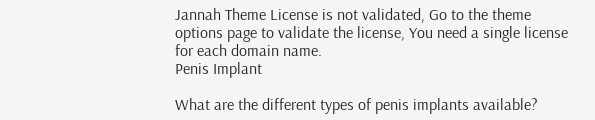Jannah Theme License is not validated, Go to the theme options page to validate the license, You need a single license for each domain name.
Penis Implant

What are the different types of penis implants available?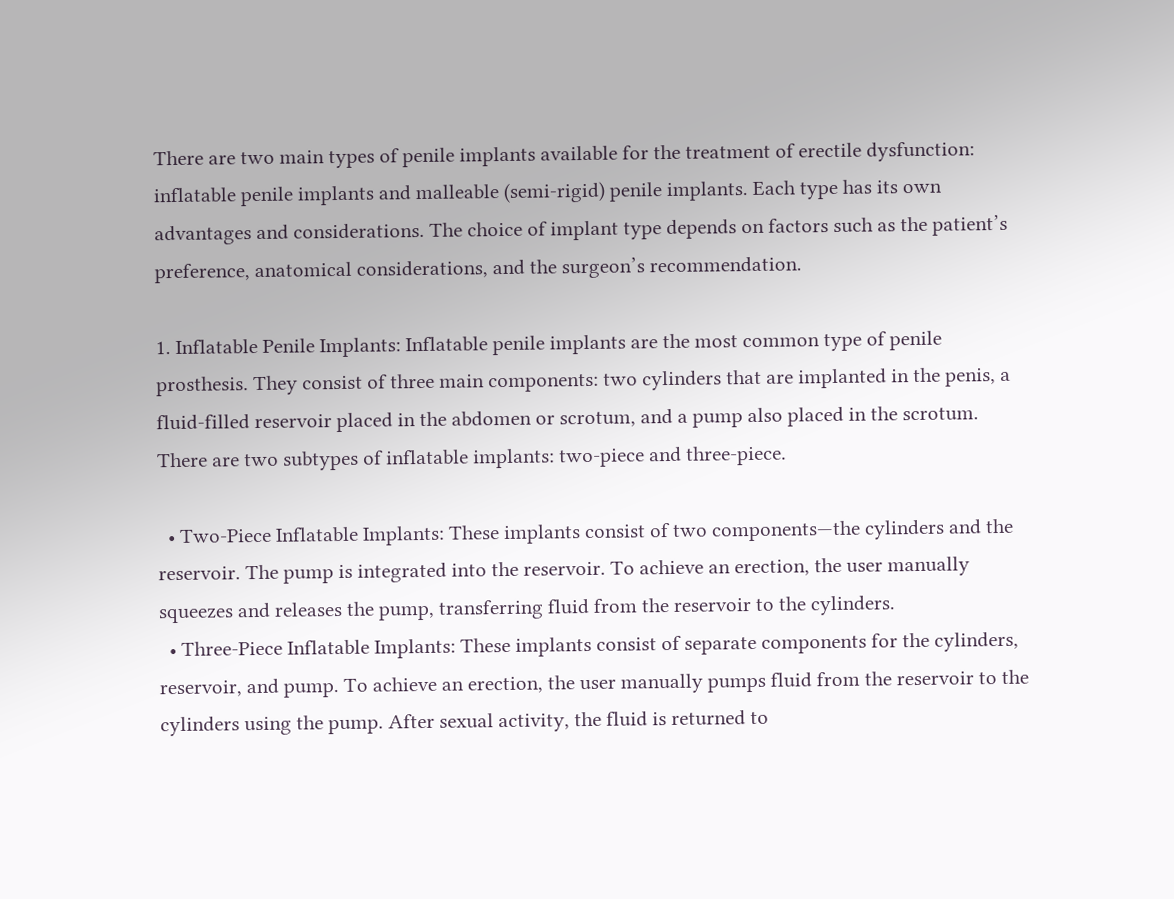There are two main types of penile implants available for the treatment of erectile dysfunction: inflatable penile implants and malleable (semi-rigid) penile implants. Each type has its own advantages and considerations. The choice of implant type depends on factors such as the patient’s preference, anatomical considerations, and the surgeon’s recommendation.

1. Inflatable Penile Implants: Inflatable penile implants are the most common type of penile prosthesis. They consist of three main components: two cylinders that are implanted in the penis, a fluid-filled reservoir placed in the abdomen or scrotum, and a pump also placed in the scrotum. There are two subtypes of inflatable implants: two-piece and three-piece.

  • Two-Piece Inflatable Implants: These implants consist of two components—the cylinders and the reservoir. The pump is integrated into the reservoir. To achieve an erection, the user manually squeezes and releases the pump, transferring fluid from the reservoir to the cylinders.
  • Three-Piece Inflatable Implants: These implants consist of separate components for the cylinders, reservoir, and pump. To achieve an erection, the user manually pumps fluid from the reservoir to the cylinders using the pump. After sexual activity, the fluid is returned to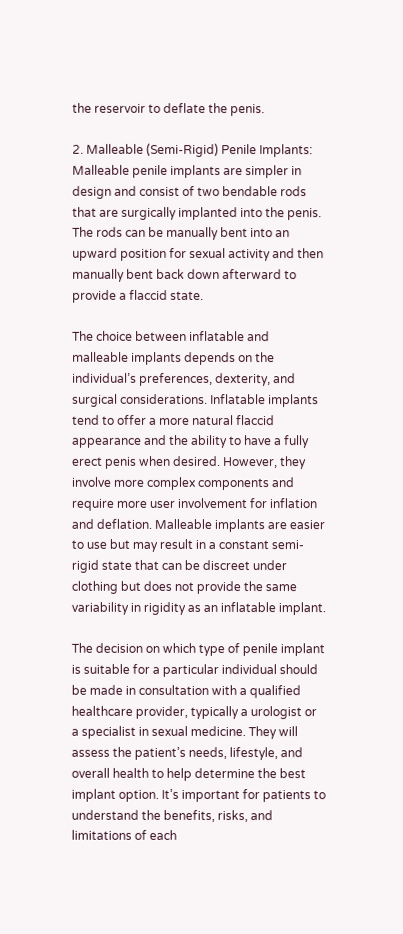the reservoir to deflate the penis.

2. Malleable (Semi-Rigid) Penile Implants: Malleable penile implants are simpler in design and consist of two bendable rods that are surgically implanted into the penis. The rods can be manually bent into an upward position for sexual activity and then manually bent back down afterward to provide a flaccid state.

The choice between inflatable and malleable implants depends on the individual’s preferences, dexterity, and surgical considerations. Inflatable implants tend to offer a more natural flaccid appearance and the ability to have a fully erect penis when desired. However, they involve more complex components and require more user involvement for inflation and deflation. Malleable implants are easier to use but may result in a constant semi-rigid state that can be discreet under clothing but does not provide the same variability in rigidity as an inflatable implant.

The decision on which type of penile implant is suitable for a particular individual should be made in consultation with a qualified healthcare provider, typically a urologist or a specialist in sexual medicine. They will assess the patient’s needs, lifestyle, and overall health to help determine the best implant option. It’s important for patients to understand the benefits, risks, and limitations of each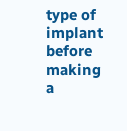type of implant before making a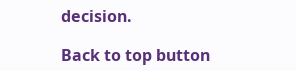decision.

Back to top button